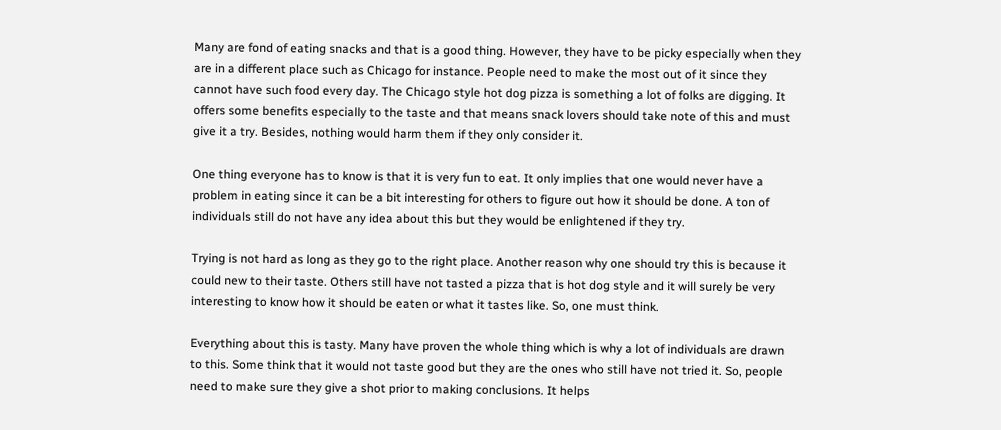Many are fond of eating snacks and that is a good thing. However, they have to be picky especially when they are in a different place such as Chicago for instance. People need to make the most out of it since they cannot have such food every day. The Chicago style hot dog pizza is something a lot of folks are digging. It offers some benefits especially to the taste and that means snack lovers should take note of this and must give it a try. Besides, nothing would harm them if they only consider it.

One thing everyone has to know is that it is very fun to eat. It only implies that one would never have a problem in eating since it can be a bit interesting for others to figure out how it should be done. A ton of individuals still do not have any idea about this but they would be enlightened if they try.

Trying is not hard as long as they go to the right place. Another reason why one should try this is because it could new to their taste. Others still have not tasted a pizza that is hot dog style and it will surely be very interesting to know how it should be eaten or what it tastes like. So, one must think.

Everything about this is tasty. Many have proven the whole thing which is why a lot of individuals are drawn to this. Some think that it would not taste good but they are the ones who still have not tried it. So, people need to make sure they give a shot prior to making conclusions. It helps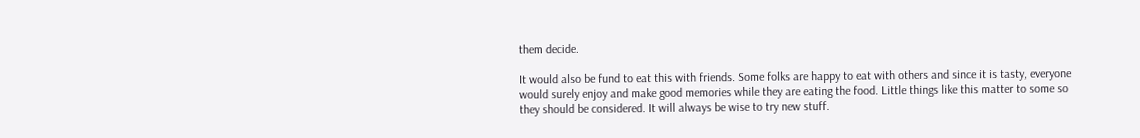them decide.

It would also be fund to eat this with friends. Some folks are happy to eat with others and since it is tasty, everyone would surely enjoy and make good memories while they are eating the food. Little things like this matter to some so they should be considered. It will always be wise to try new stuff.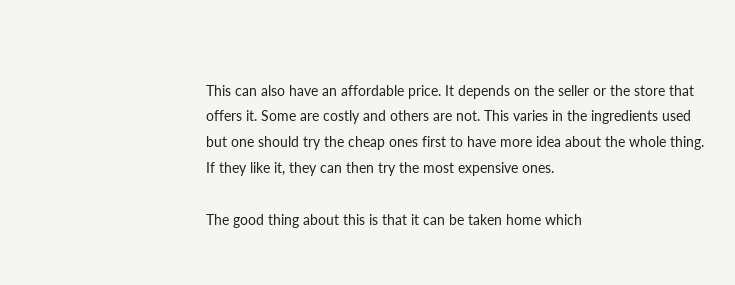This can also have an affordable price. It depends on the seller or the store that offers it. Some are costly and others are not. This varies in the ingredients used but one should try the cheap ones first to have more idea about the whole thing. If they like it, they can then try the most expensive ones.

The good thing about this is that it can be taken home which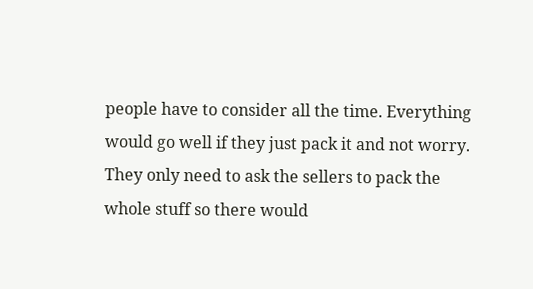people have to consider all the time. Everything would go well if they just pack it and not worry. They only need to ask the sellers to pack the whole stuff so there would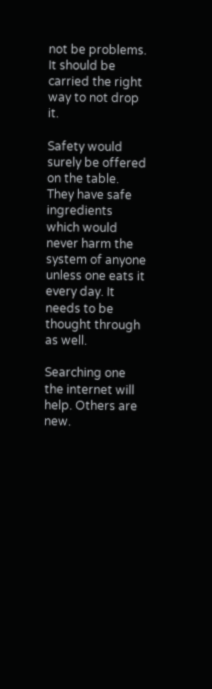not be problems. It should be carried the right way to not drop it.

Safety would surely be offered on the table. They have safe ingredients which would never harm the system of anyone unless one eats it every day. It needs to be thought through as well.

Searching one the internet will help. Others are new.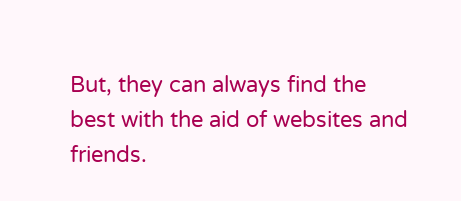But, they can always find the best with the aid of websites and friends.